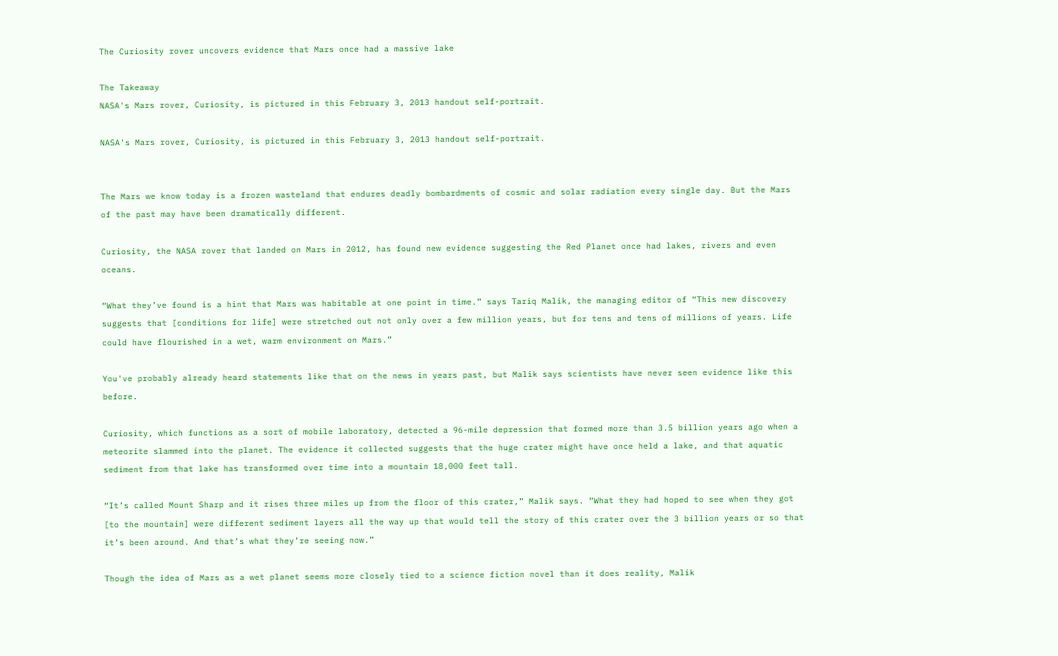The Curiosity rover uncovers evidence that Mars once had a massive lake

The Takeaway
NASA's Mars rover, Curiosity, is pictured in this February 3, 2013 handout self-portrait.

NASA's Mars rover, Curiosity, is pictured in this February 3, 2013 handout self-portrait.


The Mars we know today is a frozen wasteland that endures deadly bombardments of cosmic and solar radiation every single day. But the Mars of the past may have been dramatically different.

Curiosity, the NASA rover that landed on Mars in 2012, has found new evidence suggesting the Red Planet once had lakes, rivers and even oceans.

“What they’ve found is a hint that Mars was habitable at one point in time.” says Tariq Malik, the managing editor of “This new discovery suggests that [conditions for life] were stretched out not only over a few million years, but for tens and tens of millions of years. Life could have flourished in a wet, warm environment on Mars.”

You've probably already heard statements like that on the news in years past, but Malik says scientists have never seen evidence like this before.

Curiosity, which functions as a sort of mobile laboratory, detected a 96-mile depression that formed more than 3.5 billion years ago when a meteorite slammed into the planet. The evidence it collected suggests that the huge crater might have once held a lake, and that aquatic sediment from that lake has transformed over time into a mountain 18,000 feet tall.

“It’s called Mount Sharp and it rises three miles up from the floor of this crater,” Malik says. “What they had hoped to see when they got [to the mountain] were different sediment layers all the way up that would tell the story of this crater over the 3 billion years or so that it’s been around. And that’s what they’re seeing now.”

Though the idea of Mars as a wet planet seems more closely tied to a science fiction novel than it does reality, Malik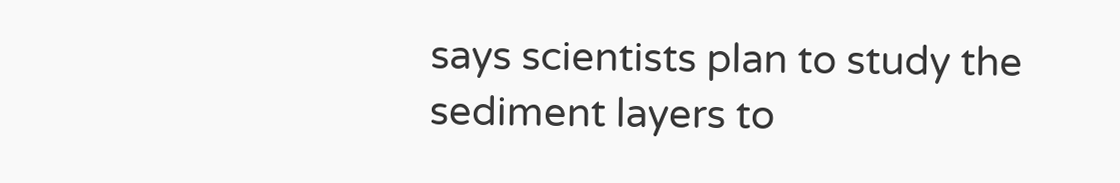says scientists plan to study the sediment layers to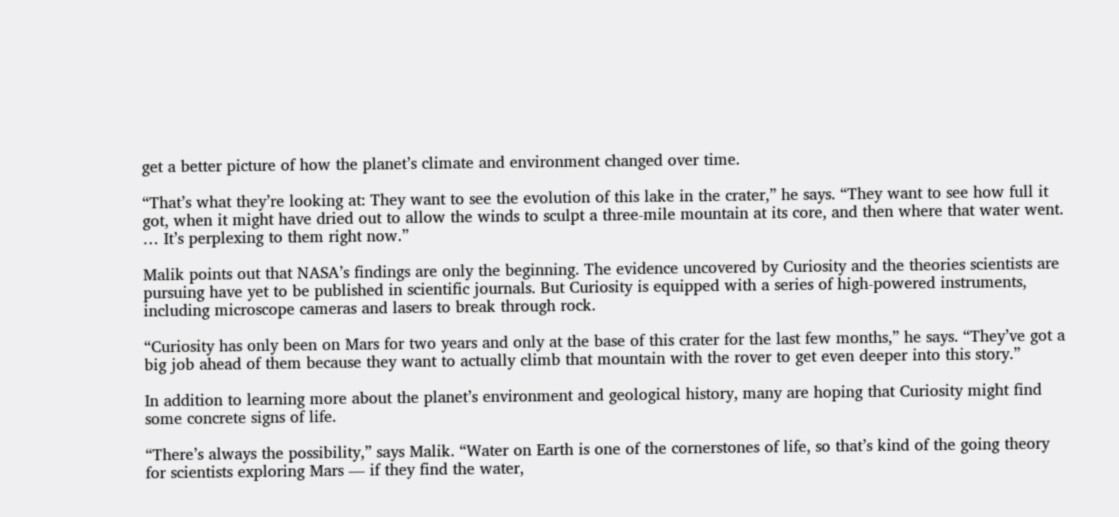get a better picture of how the planet’s climate and environment changed over time.

“That’s what they’re looking at: They want to see the evolution of this lake in the crater,” he says. “They want to see how full it got, when it might have dried out to allow the winds to sculpt a three-mile mountain at its core, and then where that water went. … It’s perplexing to them right now.”

Malik points out that NASA’s findings are only the beginning. The evidence uncovered by Curiosity and the theories scientists are pursuing have yet to be published in scientific journals. But Curiosity is equipped with a series of high-powered instruments, including microscope cameras and lasers to break through rock.

“Curiosity has only been on Mars for two years and only at the base of this crater for the last few months,” he says. “They’ve got a big job ahead of them because they want to actually climb that mountain with the rover to get even deeper into this story.”

In addition to learning more about the planet’s environment and geological history, many are hoping that Curiosity might find some concrete signs of life.

“There’s always the possibility,” says Malik. “Water on Earth is one of the cornerstones of life, so that’s kind of the going theory for scientists exploring Mars — if they find the water,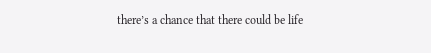there’s a chance that there could be life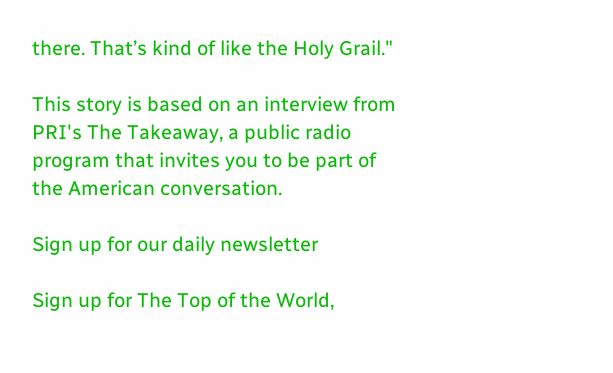there. That’s kind of like the Holy Grail."

This story is based on an interview from PRI's The Takeaway, a public radio program that invites you to be part of the American conversation.

Sign up for our daily newsletter

Sign up for The Top of the World,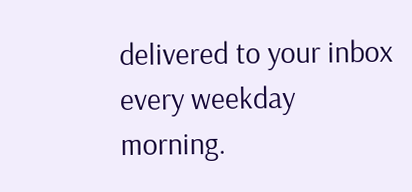delivered to your inbox every weekday morning.